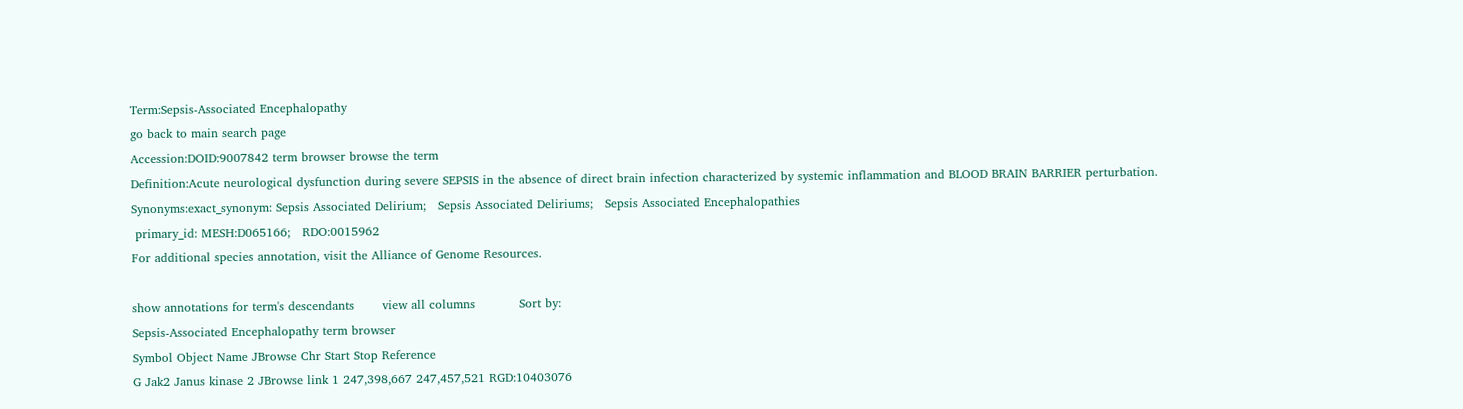Term:Sepsis-Associated Encephalopathy
go back to main search page
Accession:DOID:9007842 term browser browse the term
Definition:Acute neurological dysfunction during severe SEPSIS in the absence of direct brain infection characterized by systemic inflammation and BLOOD BRAIN BARRIER perturbation.
Synonyms:exact_synonym: Sepsis Associated Delirium;   Sepsis Associated Deliriums;   Sepsis Associated Encephalopathies
 primary_id: MESH:D065166;   RDO:0015962
For additional species annotation, visit the Alliance of Genome Resources.

show annotations for term's descendants       view all columns           Sort by:
Sepsis-Associated Encephalopathy term browser
Symbol Object Name JBrowse Chr Start Stop Reference
G Jak2 Janus kinase 2 JBrowse link 1 247,398,667 247,457,521 RGD:10403076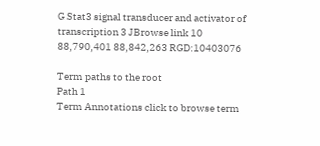G Stat3 signal transducer and activator of transcription 3 JBrowse link 10 88,790,401 88,842,263 RGD:10403076

Term paths to the root
Path 1
Term Annotations click to browse term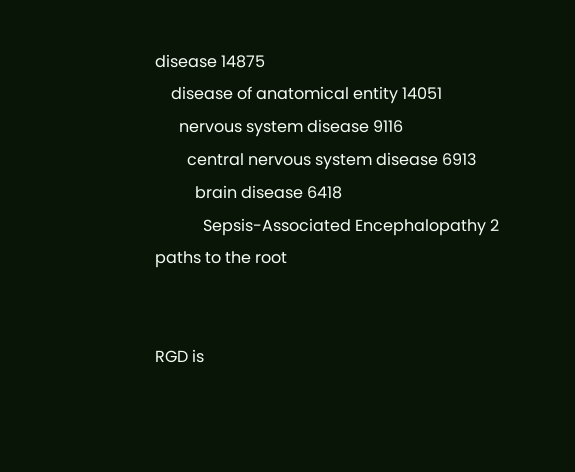disease 14875
    disease of anatomical entity 14051
      nervous system disease 9116
        central nervous system disease 6913
          brain disease 6418
            Sepsis-Associated Encephalopathy 2
paths to the root


RGD is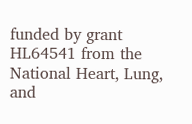funded by grant HL64541 from the National Heart, Lung, and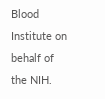Blood Institute on behalf of the NIH.